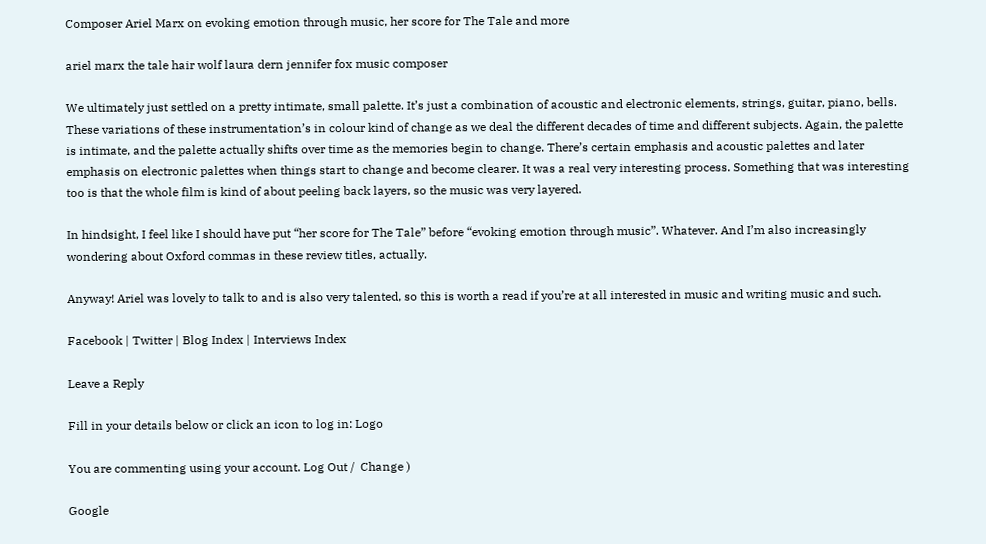Composer Ariel Marx on evoking emotion through music, her score for The Tale and more

ariel marx the tale hair wolf laura dern jennifer fox music composer

We ultimately just settled on a pretty intimate, small palette. It’s just a combination of acoustic and electronic elements, strings, guitar, piano, bells. These variations of these instrumentation’s in colour kind of change as we deal the different decades of time and different subjects. Again, the palette is intimate, and the palette actually shifts over time as the memories begin to change. There’s certain emphasis and acoustic palettes and later emphasis on electronic palettes when things start to change and become clearer. It was a real very interesting process. Something that was interesting too is that the whole film is kind of about peeling back layers, so the music was very layered.

In hindsight, I feel like I should have put “her score for The Tale” before “evoking emotion through music”. Whatever. And I’m also increasingly wondering about Oxford commas in these review titles, actually.

Anyway! Ariel was lovely to talk to and is also very talented, so this is worth a read if you’re at all interested in music and writing music and such.

Facebook | Twitter | Blog Index | Interviews Index

Leave a Reply

Fill in your details below or click an icon to log in: Logo

You are commenting using your account. Log Out /  Change )

Google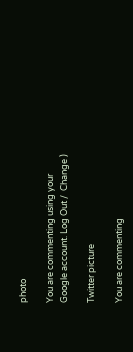photo

You are commenting using your Google account. Log Out /  Change )

Twitter picture

You are commenting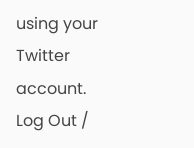using your Twitter account. Log Out /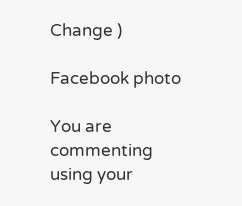Change )

Facebook photo

You are commenting using your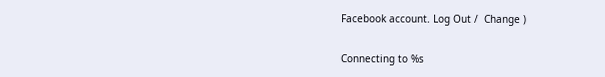Facebook account. Log Out /  Change )

Connecting to %s